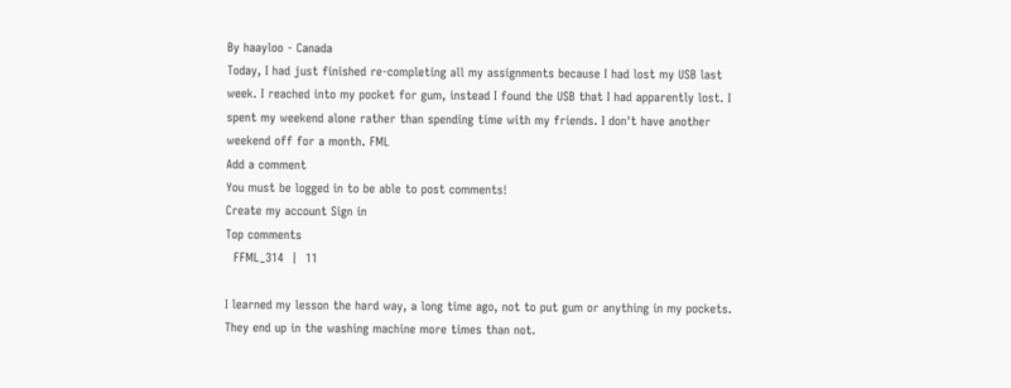By haayloo - Canada
Today, I had just finished re-completing all my assignments because I had lost my USB last week. I reached into my pocket for gum, instead I found the USB that I had apparently lost. I spent my weekend alone rather than spending time with my friends. I don't have another weekend off for a month. FML
Add a comment
You must be logged in to be able to post comments!
Create my account Sign in
Top comments
  FFML_314  |  11

I learned my lesson the hard way, a long time ago, not to put gum or anything in my pockets. They end up in the washing machine more times than not.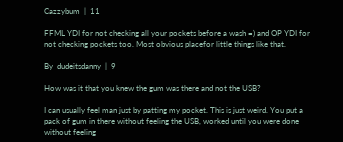Cazzybum  |  11

FFML YDI for not checking all your pockets before a wash =) and OP YDI for not checking pockets too. Most obvious placefor little things like that.

By  dudeitsdanny  |  9

How was it that you knew the gum was there and not the USB?

I can usually feel man just by patting my pocket. This is just weird. You put a pack of gum in there without feeling the USB, worked until you were done without feeling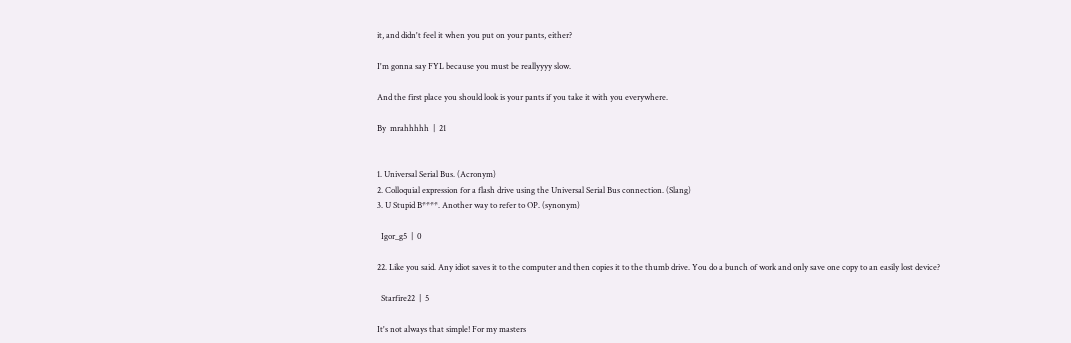it, and didn't feel it when you put on your pants, either?

I'm gonna say FYL because you must be reallyyyy slow.

And the first place you should look is your pants if you take it with you everywhere.

By  mrahhhhh  |  21


1. Universal Serial Bus. (Acronym)
2. Colloquial expression for a flash drive using the Universal Serial Bus connection. (Slang)
3. U Stupid B****. Another way to refer to OP. (synonym)

  Igor_g5  |  0

22. Like you said. Any idiot saves it to the computer and then copies it to the thumb drive. You do a bunch of work and only save one copy to an easily lost device?

  Starfire22  |  5

It's not always that simple! For my masters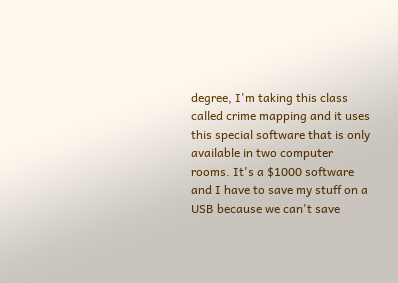degree, I'm taking this class called crime mapping and it uses this special software that is only available in two computer rooms. It's a $1000 software and I have to save my stuff on a USB because we can't save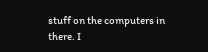stuff on the computers in there. I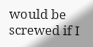would be screwed if I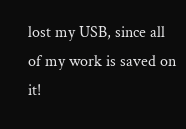lost my USB, since all of my work is saved on it!